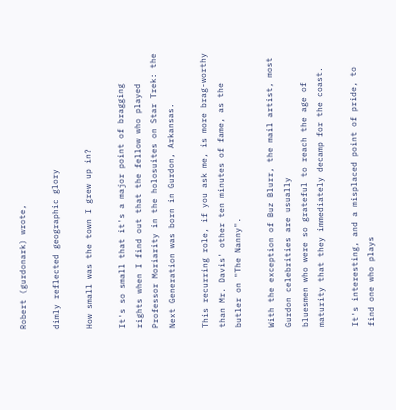Robert (gurdonark) wrote,

dimly reflected geographic glory

How small was the town I grew up in?

It's so small that it's a major point of bragging rights when I find out that the fellow who played Professor Moriarity in the holosuites on Star Trek: the Next Generation was born in Gurdon, Arkansas.

This recurring role, if you ask me, is more brag-worthy than Mr. Davis' other ten minutes of fame, as the butler on "The Nanny".

With the exception of Buz Blurr, the mail artist, most Gurdon celebrities are usually
bluesmen who were so grateful to reach the age of maturity that they immediately decamp for the coast.

It's interesting, and a misplaced point of pride, to find one who plays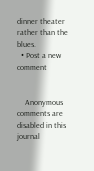dinner theater rather than the blues.
  • Post a new comment


    Anonymous comments are disabled in this journal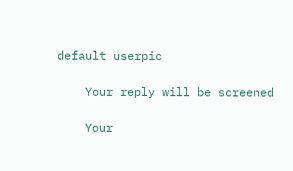default userpic

    Your reply will be screened

    Your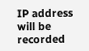IP address will be recorded